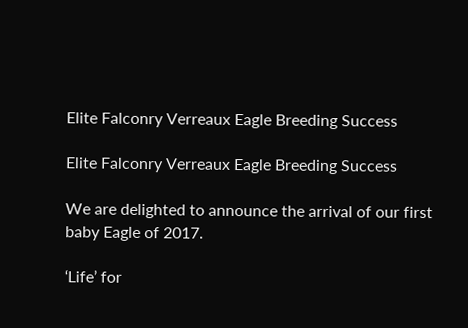Elite Falconry Verreaux Eagle Breeding Success

Elite Falconry Verreaux Eagle Breeding Success

We are delighted to announce the arrival of our first baby Eagle of 2017.

‘Life’ for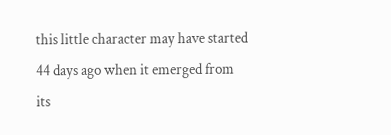this little character may have started 44 days ago when it emerged from its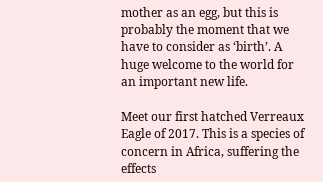mother as an egg, but this is probably the moment that we have to consider as ‘birth’. A huge welcome to the world for an important new life.

Meet our first hatched Verreaux Eagle of 2017. This is a species of concern in Africa, suffering the effects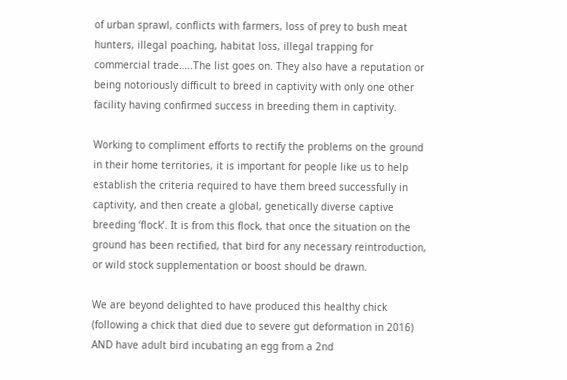of urban sprawl, conflicts with farmers, loss of prey to bush meat hunters, illegal poaching, habitat loss, illegal trapping for commercial trade…..The list goes on. They also have a reputation or being notoriously difficult to breed in captivity with only one other facility having confirmed success in breeding them in captivity.

Working to compliment efforts to rectify the problems on the ground in their home territories, it is important for people like us to help establish the criteria required to have them breed successfully in captivity, and then create a global, genetically diverse captive breeding ‘flock’. It is from this flock, that once the situation on the ground has been rectified, that bird for any necessary reintroduction, or wild stock supplementation or boost should be drawn.

We are beyond delighted to have produced this healthy chick (following a chick that died due to severe gut deformation in 2016) AND have adult bird incubating an egg from a 2nd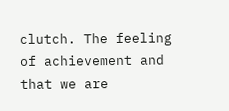clutch. The feeling of achievement and that we are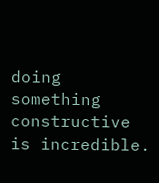doing something constructive is incredible.